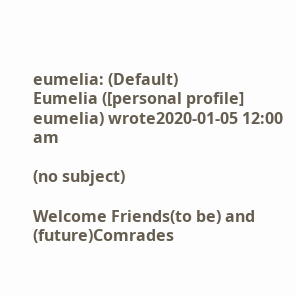eumelia: (Default)
Eumelia ([personal profile] eumelia) wrote2020-01-05 12:00 am

(no subject)

Welcome Friends(to be) and (future)Comrades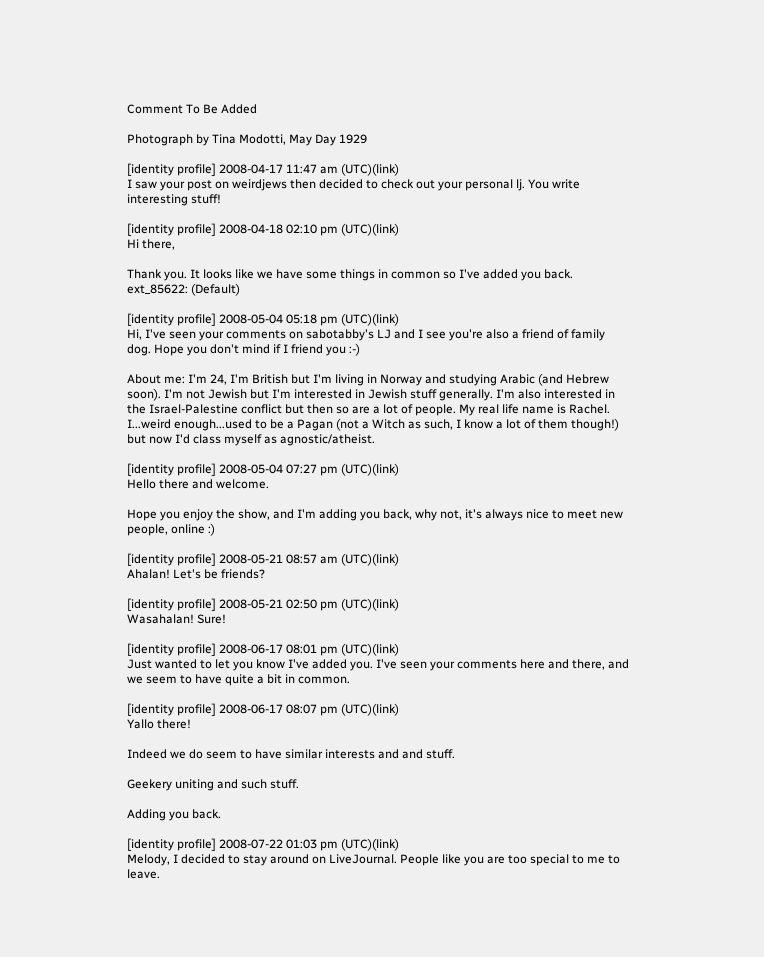Comment To Be Added

Photograph by Tina Modotti, May Day 1929

[identity profile] 2008-04-17 11:47 am (UTC)(link)
I saw your post on weirdjews then decided to check out your personal lj. You write interesting stuff!

[identity profile] 2008-04-18 02:10 pm (UTC)(link)
Hi there,

Thank you. It looks like we have some things in common so I've added you back.
ext_85622: (Default)

[identity profile] 2008-05-04 05:18 pm (UTC)(link)
Hi, I've seen your comments on sabotabby's LJ and I see you're also a friend of family dog. Hope you don't mind if I friend you :-)

About me: I'm 24, I'm British but I'm living in Norway and studying Arabic (and Hebrew soon). I'm not Jewish but I'm interested in Jewish stuff generally. I'm also interested in the Israel-Palestine conflict but then so are a lot of people. My real life name is Rachel. I...weird enough...used to be a Pagan (not a Witch as such, I know a lot of them though!) but now I'd class myself as agnostic/atheist.

[identity profile] 2008-05-04 07:27 pm (UTC)(link)
Hello there and welcome.

Hope you enjoy the show, and I'm adding you back, why not, it's always nice to meet new people, online :)

[identity profile] 2008-05-21 08:57 am (UTC)(link)
Ahalan! Let's be friends?

[identity profile] 2008-05-21 02:50 pm (UTC)(link)
Wasahalan! Sure!

[identity profile] 2008-06-17 08:01 pm (UTC)(link)
Just wanted to let you know I've added you. I've seen your comments here and there, and we seem to have quite a bit in common.

[identity profile] 2008-06-17 08:07 pm (UTC)(link)
Yallo there!

Indeed we do seem to have similar interests and and stuff.

Geekery uniting and such stuff.

Adding you back.

[identity profile] 2008-07-22 01:03 pm (UTC)(link)
Melody, I decided to stay around on LiveJournal. People like you are too special to me to leave.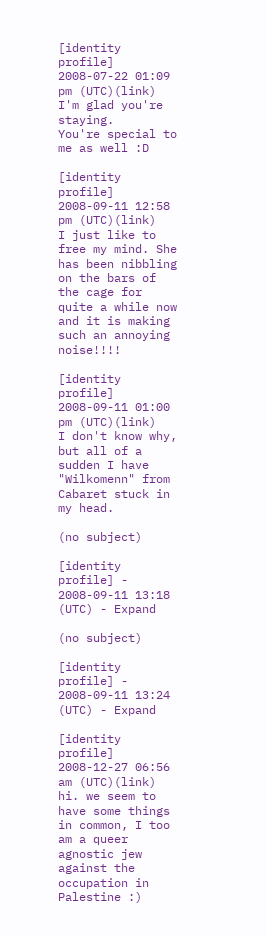[identity profile] 2008-07-22 01:09 pm (UTC)(link)
I'm glad you're staying.
You're special to me as well :D

[identity profile] 2008-09-11 12:58 pm (UTC)(link)
I just like to free my mind. She has been nibbling on the bars of the cage for quite a while now and it is making such an annoying noise!!!!

[identity profile] 2008-09-11 01:00 pm (UTC)(link)
I don't know why, but all of a sudden I have "Wilkomenn" from Cabaret stuck in my head.

(no subject)

[identity profile] - 2008-09-11 13:18 (UTC) - Expand

(no subject)

[identity profile] - 2008-09-11 13:24 (UTC) - Expand

[identity profile] 2008-12-27 06:56 am (UTC)(link)
hi. we seem to have some things in common, I too am a queer agnostic jew against the occupation in Palestine :)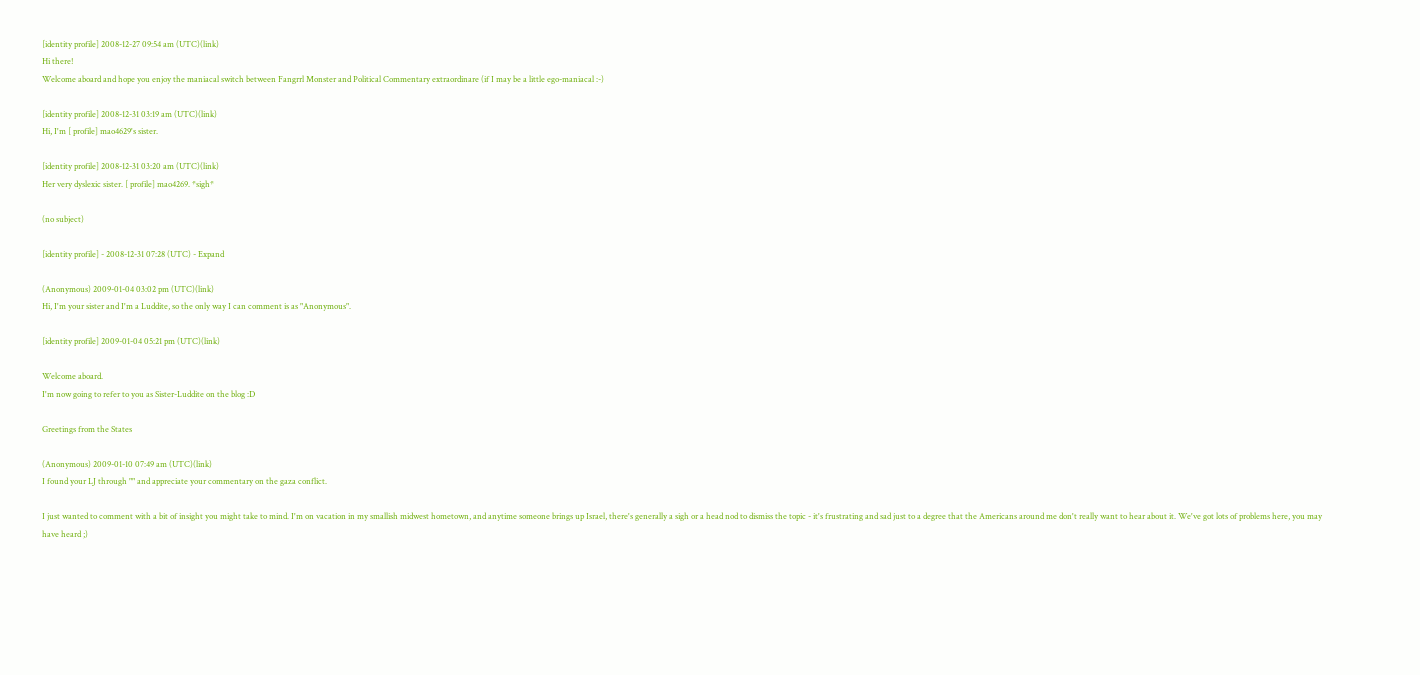[identity profile] 2008-12-27 09:54 am (UTC)(link)
Hi there!
Welcome aboard and hope you enjoy the maniacal switch between Fangrrl Monster and Political Commentary extraordinare (if I may be a little ego-maniacal :-)

[identity profile] 2008-12-31 03:19 am (UTC)(link)
Hi, I'm [ profile] mao4629's sister.

[identity profile] 2008-12-31 03:20 am (UTC)(link)
Her very dyslexic sister. [ profile] mao4269. *sigh*

(no subject)

[identity profile] - 2008-12-31 07:28 (UTC) - Expand

(Anonymous) 2009-01-04 03:02 pm (UTC)(link)
Hi, I'm your sister and I'm a Luddite, so the only way I can comment is as "Anonymous".

[identity profile] 2009-01-04 05:21 pm (UTC)(link)

Welcome aboard.
I'm now going to refer to you as Sister-Luddite on the blog :D

Greetings from the States

(Anonymous) 2009-01-10 07:49 am (UTC)(link)
I found your LJ through "" and appreciate your commentary on the gaza conflict.

I just wanted to comment with a bit of insight you might take to mind. I'm on vacation in my smallish midwest hometown, and anytime someone brings up Israel, there's generally a sigh or a head nod to dismiss the topic - it's frustrating and sad just to a degree that the Americans around me don't really want to hear about it. We've got lots of problems here, you may have heard ;)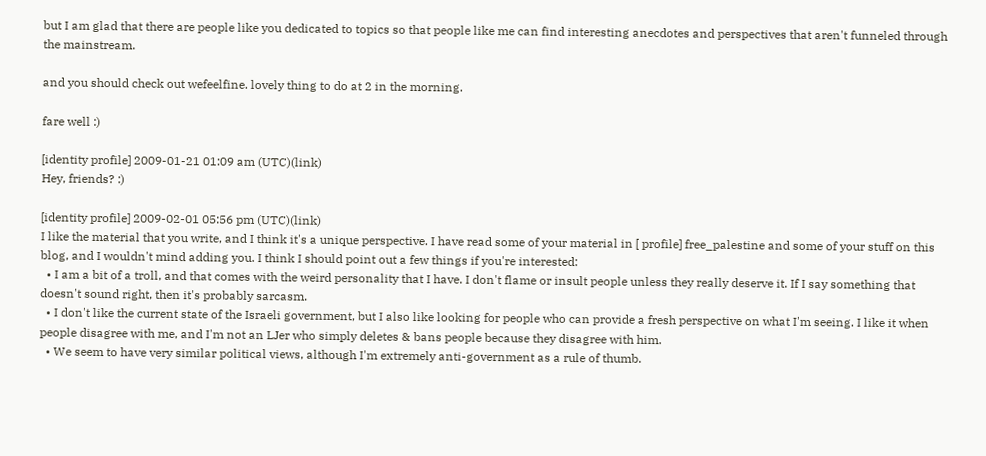but I am glad that there are people like you dedicated to topics so that people like me can find interesting anecdotes and perspectives that aren't funneled through the mainstream.

and you should check out wefeelfine. lovely thing to do at 2 in the morning.

fare well :)

[identity profile] 2009-01-21 01:09 am (UTC)(link)
Hey, friends? :)

[identity profile] 2009-02-01 05:56 pm (UTC)(link)
I like the material that you write, and I think it's a unique perspective. I have read some of your material in [ profile] free_palestine and some of your stuff on this blog, and I wouldn't mind adding you. I think I should point out a few things if you're interested:
  • I am a bit of a troll, and that comes with the weird personality that I have. I don't flame or insult people unless they really deserve it. If I say something that doesn't sound right, then it's probably sarcasm.
  • I don't like the current state of the Israeli government, but I also like looking for people who can provide a fresh perspective on what I'm seeing. I like it when people disagree with me, and I'm not an LJer who simply deletes & bans people because they disagree with him.
  • We seem to have very similar political views, although I'm extremely anti-government as a rule of thumb.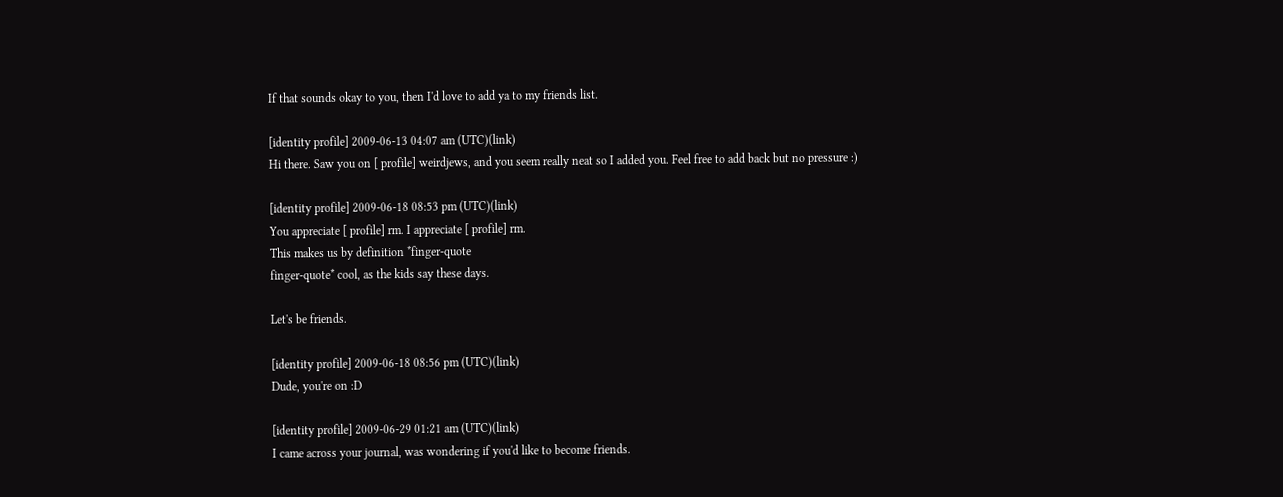If that sounds okay to you, then I'd love to add ya to my friends list.

[identity profile] 2009-06-13 04:07 am (UTC)(link)
Hi there. Saw you on [ profile] weirdjews, and you seem really neat so I added you. Feel free to add back but no pressure :)

[identity profile] 2009-06-18 08:53 pm (UTC)(link)
You appreciate [ profile] rm. I appreciate [ profile] rm.
This makes us by definition *finger-quote
finger-quote* cool, as the kids say these days.

Let's be friends.

[identity profile] 2009-06-18 08:56 pm (UTC)(link)
Dude, you're on :D

[identity profile] 2009-06-29 01:21 am (UTC)(link)
I came across your journal, was wondering if you'd like to become friends.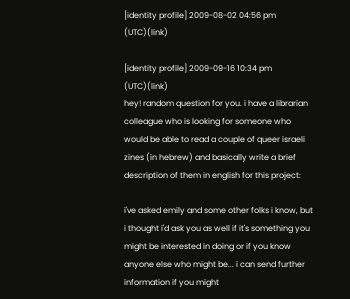[identity profile] 2009-08-02 04:56 pm (UTC)(link)

[identity profile] 2009-09-16 10:34 pm (UTC)(link)
hey! random question for you. i have a librarian colleague who is looking for someone who would be able to read a couple of queer israeli zines (in hebrew) and basically write a brief description of them in english for this project:

i've asked emily and some other folks i know, but i thought i'd ask you as well if it's something you might be interested in doing or if you know anyone else who might be... i can send further information if you might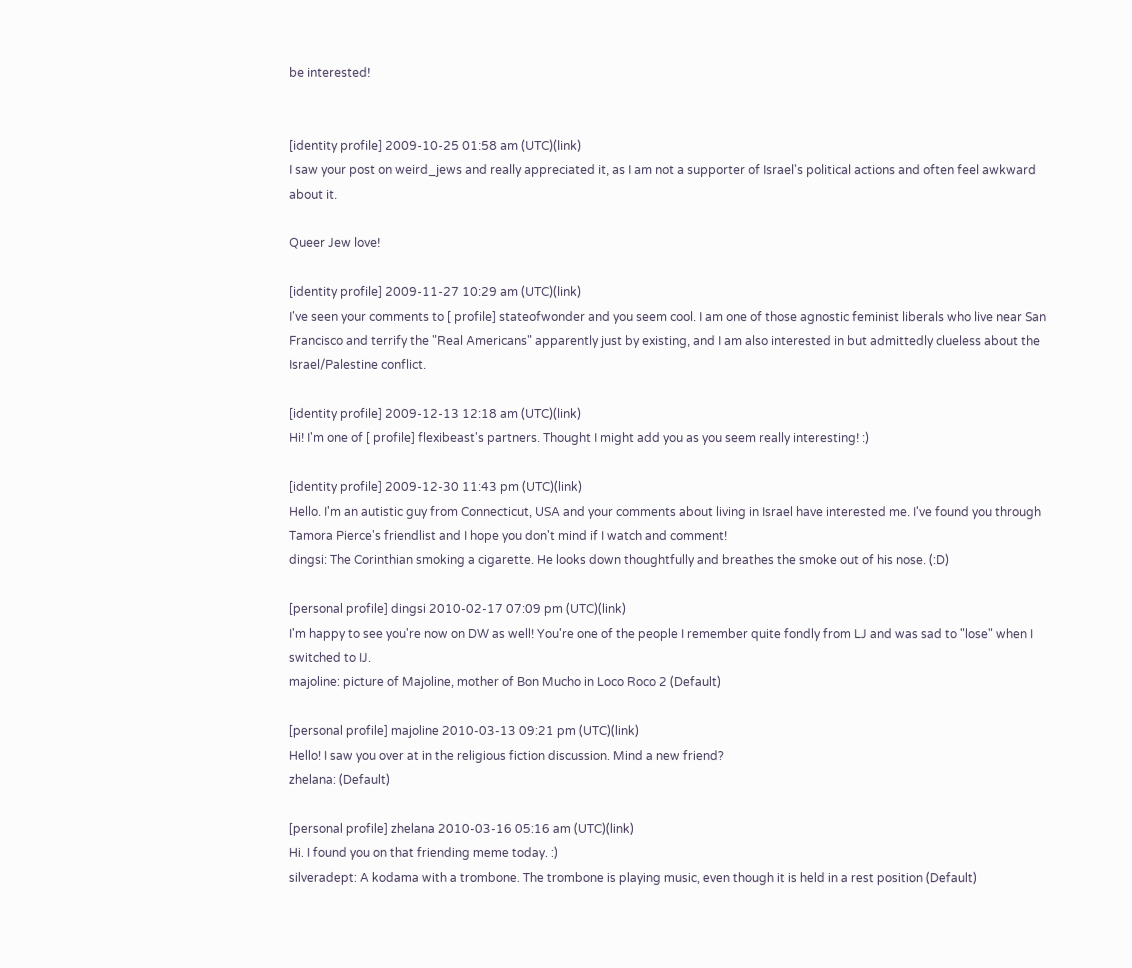be interested!


[identity profile] 2009-10-25 01:58 am (UTC)(link)
I saw your post on weird_jews and really appreciated it, as I am not a supporter of Israel's political actions and often feel awkward about it.

Queer Jew love!

[identity profile] 2009-11-27 10:29 am (UTC)(link)
I've seen your comments to [ profile] stateofwonder and you seem cool. I am one of those agnostic feminist liberals who live near San Francisco and terrify the "Real Americans" apparently just by existing, and I am also interested in but admittedly clueless about the Israel/Palestine conflict.

[identity profile] 2009-12-13 12:18 am (UTC)(link)
Hi! I'm one of [ profile] flexibeast's partners. Thought I might add you as you seem really interesting! :)

[identity profile] 2009-12-30 11:43 pm (UTC)(link)
Hello. I'm an autistic guy from Connecticut, USA and your comments about living in Israel have interested me. I've found you through Tamora Pierce's friendlist and I hope you don't mind if I watch and comment!
dingsi: The Corinthian smoking a cigarette. He looks down thoughtfully and breathes the smoke out of his nose. (:D)

[personal profile] dingsi 2010-02-17 07:09 pm (UTC)(link)
I'm happy to see you're now on DW as well! You're one of the people I remember quite fondly from LJ and was sad to "lose" when I switched to IJ.
majoline: picture of Majoline, mother of Bon Mucho in Loco Roco 2 (Default)

[personal profile] majoline 2010-03-13 09:21 pm (UTC)(link)
Hello! I saw you over at in the religious fiction discussion. Mind a new friend?
zhelana: (Default)

[personal profile] zhelana 2010-03-16 05:16 am (UTC)(link)
Hi. I found you on that friending meme today. :)
silveradept: A kodama with a trombone. The trombone is playing music, even though it is held in a rest position (Default)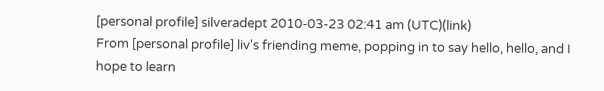[personal profile] silveradept 2010-03-23 02:41 am (UTC)(link)
From [personal profile] liv's friending meme, popping in to say hello, hello, and I hope to learn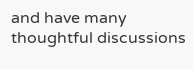and have many thoughtful discussions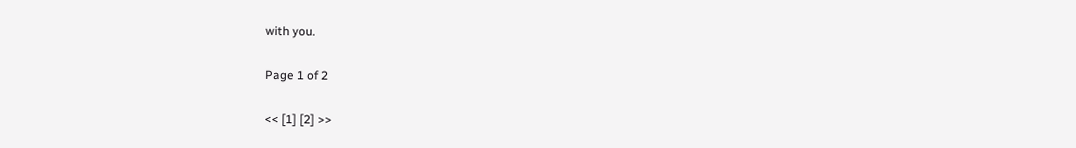with you.

Page 1 of 2

<< [1] [2] >>